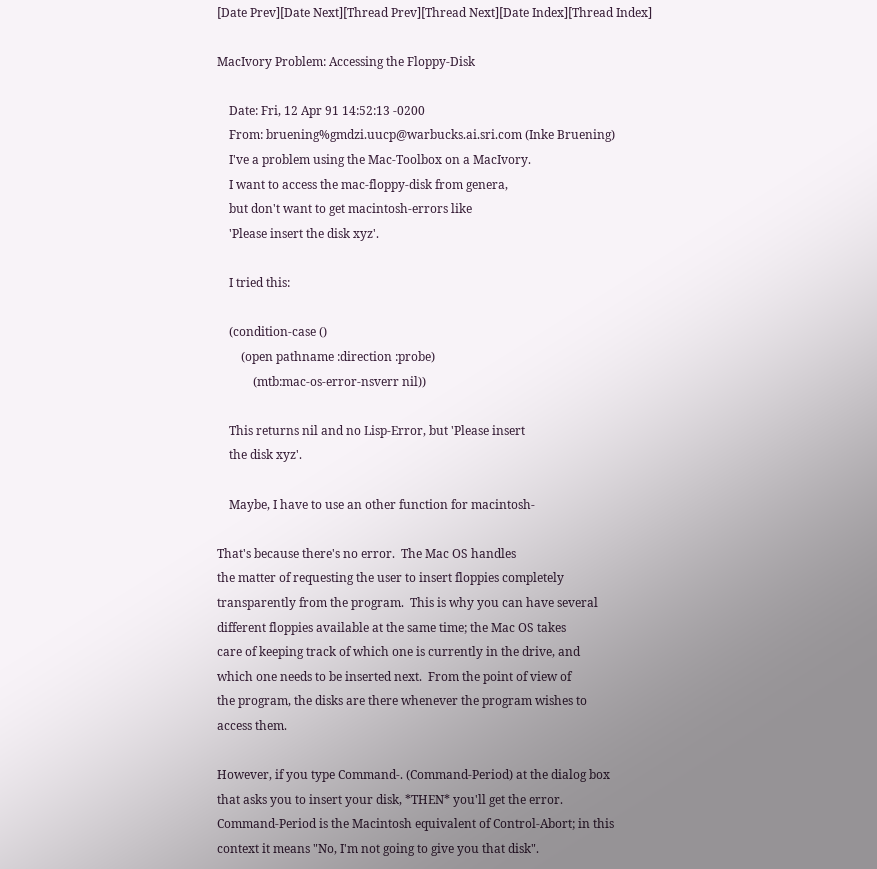[Date Prev][Date Next][Thread Prev][Thread Next][Date Index][Thread Index]

MacIvory Problem: Accessing the Floppy-Disk

    Date: Fri, 12 Apr 91 14:52:13 -0200
    From: bruening%gmdzi.uucp@warbucks.ai.sri.com (Inke Bruening)
    I've a problem using the Mac-Toolbox on a MacIvory.
    I want to access the mac-floppy-disk from genera,
    but don't want to get macintosh-errors like
    'Please insert the disk xyz'.

    I tried this:

    (condition-case ()
        (open pathname :direction :probe)
            (mtb:mac-os-error-nsverr nil))

    This returns nil and no Lisp-Error, but 'Please insert
    the disk xyz'.

    Maybe, I have to use an other function for macintosh-

That's because there's no error.  The Mac OS handles
the matter of requesting the user to insert floppies completely
transparently from the program.  This is why you can have several
different floppies available at the same time; the Mac OS takes
care of keeping track of which one is currently in the drive, and
which one needs to be inserted next.  From the point of view of
the program, the disks are there whenever the program wishes to
access them.

However, if you type Command-. (Command-Period) at the dialog box
that asks you to insert your disk, *THEN* you'll get the error.
Command-Period is the Macintosh equivalent of Control-Abort; in this
context it means "No, I'm not going to give you that disk".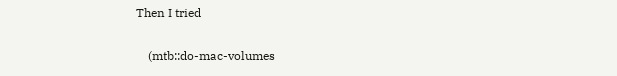Then I tried

    (mtb::do-mac-volumes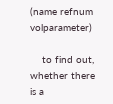(name refnum volparameter)

    to find out, whether there is a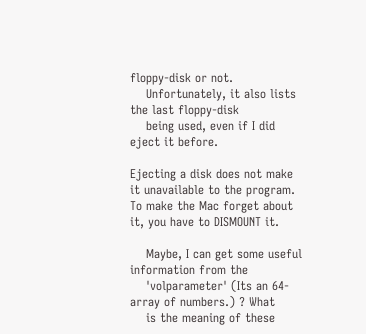floppy-disk or not.
    Unfortunately, it also lists the last floppy-disk
    being used, even if I did eject it before.

Ejecting a disk does not make it unavailable to the program.
To make the Mac forget about it, you have to DISMOUNT it.

    Maybe, I can get some useful information from the
    'volparameter' (Its an 64-array of numbers.) ? What
    is the meaning of these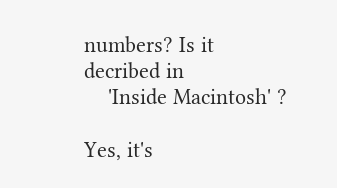numbers? Is it decribed in
    'Inside Macintosh' ?

Yes, it's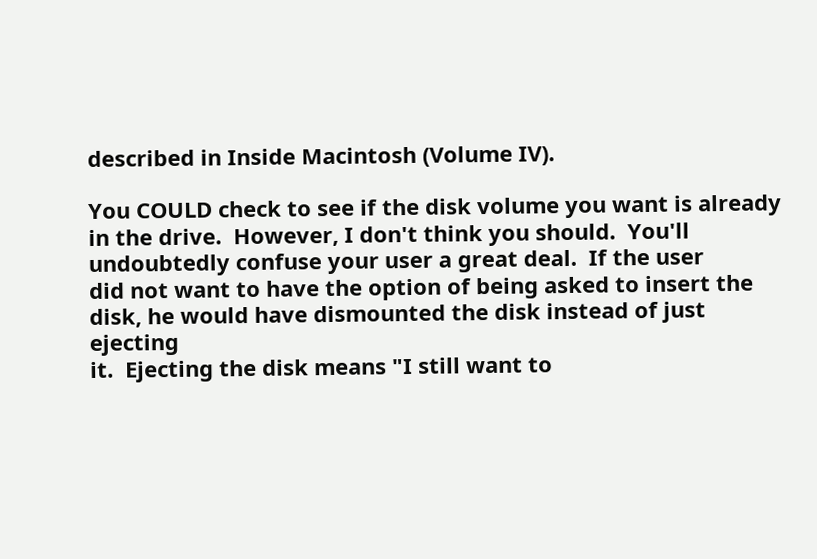described in Inside Macintosh (Volume IV).

You COULD check to see if the disk volume you want is already
in the drive.  However, I don't think you should.  You'll
undoubtedly confuse your user a great deal.  If the user
did not want to have the option of being asked to insert the
disk, he would have dismounted the disk instead of just ejecting
it.  Ejecting the disk means "I still want to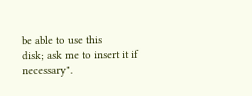be able to use this
disk; ask me to insert it if necessary".